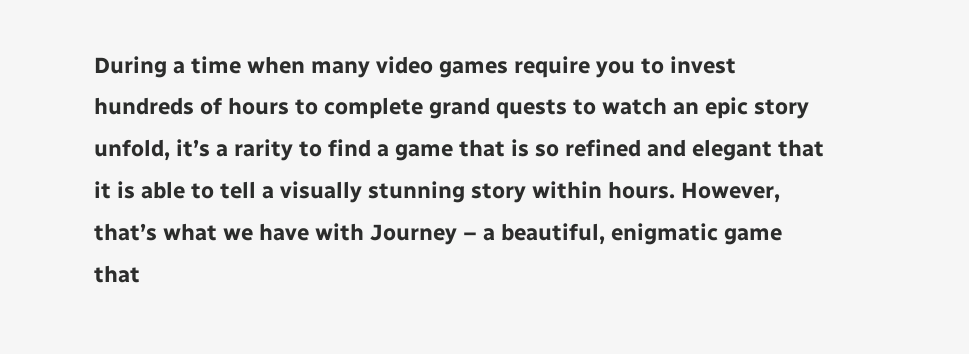During a time when many video games require you to invest hundreds of hours to complete grand quests to watch an epic story unfold, it’s a rarity to find a game that is so refined and elegant that it is able to tell a visually stunning story within hours. However, that’s what we have with Journey – a beautiful, enigmatic game that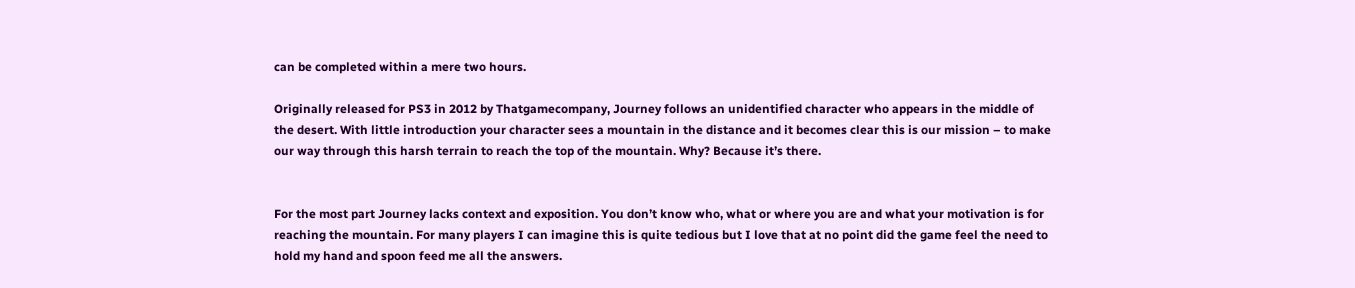can be completed within a mere two hours.

Originally released for PS3 in 2012 by Thatgamecompany, Journey follows an unidentified character who appears in the middle of the desert. With little introduction your character sees a mountain in the distance and it becomes clear this is our mission – to make our way through this harsh terrain to reach the top of the mountain. Why? Because it’s there.


For the most part Journey lacks context and exposition. You don’t know who, what or where you are and what your motivation is for reaching the mountain. For many players I can imagine this is quite tedious but I love that at no point did the game feel the need to hold my hand and spoon feed me all the answers.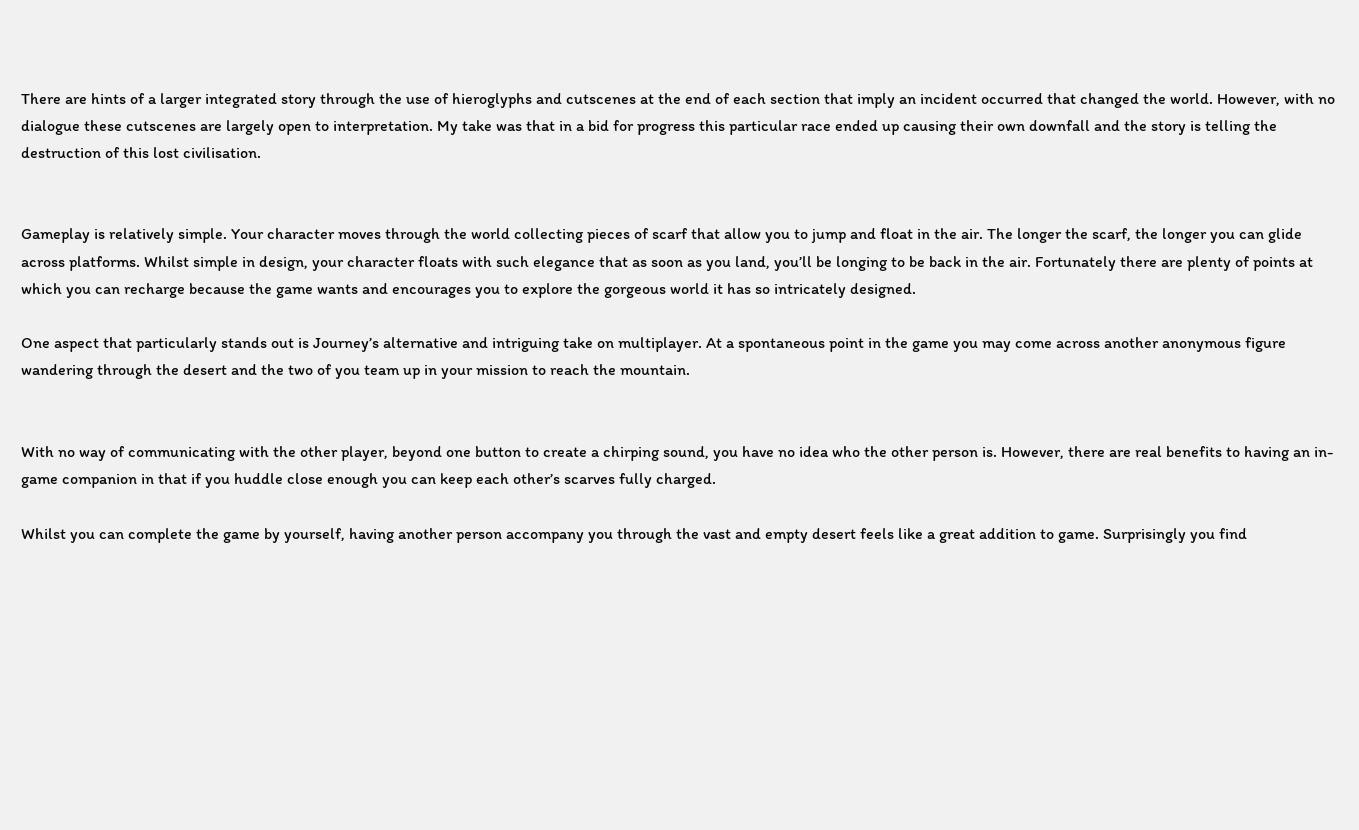There are hints of a larger integrated story through the use of hieroglyphs and cutscenes at the end of each section that imply an incident occurred that changed the world. However, with no dialogue these cutscenes are largely open to interpretation. My take was that in a bid for progress this particular race ended up causing their own downfall and the story is telling the destruction of this lost civilisation.


Gameplay is relatively simple. Your character moves through the world collecting pieces of scarf that allow you to jump and float in the air. The longer the scarf, the longer you can glide across platforms. Whilst simple in design, your character floats with such elegance that as soon as you land, you’ll be longing to be back in the air. Fortunately there are plenty of points at which you can recharge because the game wants and encourages you to explore the gorgeous world it has so intricately designed.

One aspect that particularly stands out is Journey’s alternative and intriguing take on multiplayer. At a spontaneous point in the game you may come across another anonymous figure wandering through the desert and the two of you team up in your mission to reach the mountain.


With no way of communicating with the other player, beyond one button to create a chirping sound, you have no idea who the other person is. However, there are real benefits to having an in-game companion in that if you huddle close enough you can keep each other’s scarves fully charged.

Whilst you can complete the game by yourself, having another person accompany you through the vast and empty desert feels like a great addition to game. Surprisingly you find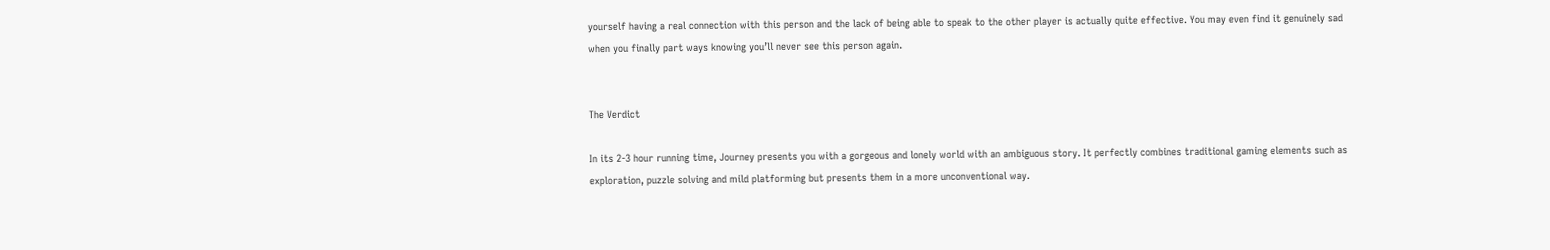yourself having a real connection with this person and the lack of being able to speak to the other player is actually quite effective. You may even find it genuinely sad when you finally part ways knowing you’ll never see this person again.


The Verdict

In its 2-3 hour running time, Journey presents you with a gorgeous and lonely world with an ambiguous story. It perfectly combines traditional gaming elements such as exploration, puzzle solving and mild platforming but presents them in a more unconventional way.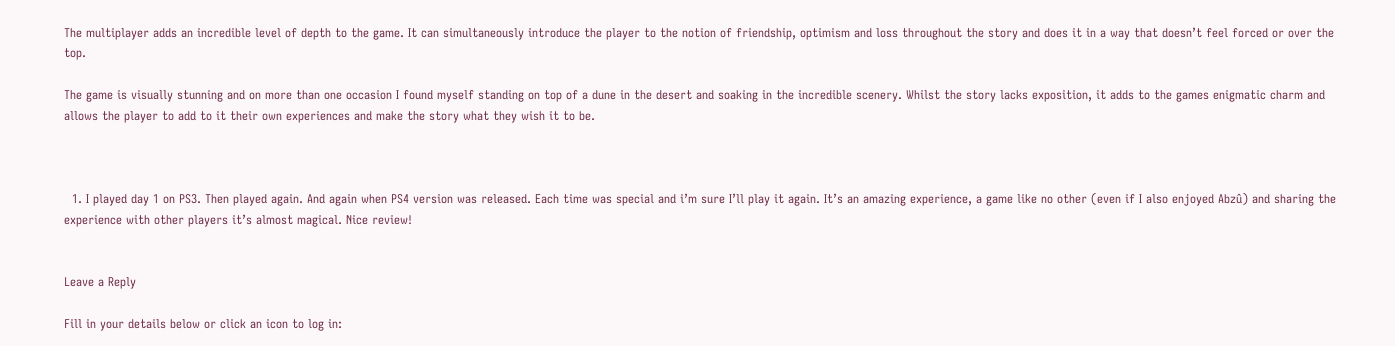The multiplayer adds an incredible level of depth to the game. It can simultaneously introduce the player to the notion of friendship, optimism and loss throughout the story and does it in a way that doesn’t feel forced or over the top.

The game is visually stunning and on more than one occasion I found myself standing on top of a dune in the desert and soaking in the incredible scenery. Whilst the story lacks exposition, it adds to the games enigmatic charm and allows the player to add to it their own experiences and make the story what they wish it to be.



  1. I played day 1 on PS3. Then played again. And again when PS4 version was released. Each time was special and i’m sure I’ll play it again. It’s an amazing experience, a game like no other (even if I also enjoyed Abzû) and sharing the experience with other players it’s almost magical. Nice review!


Leave a Reply

Fill in your details below or click an icon to log in: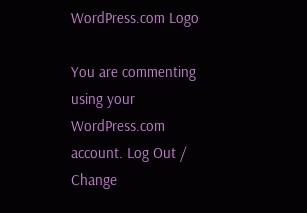WordPress.com Logo

You are commenting using your WordPress.com account. Log Out /  Change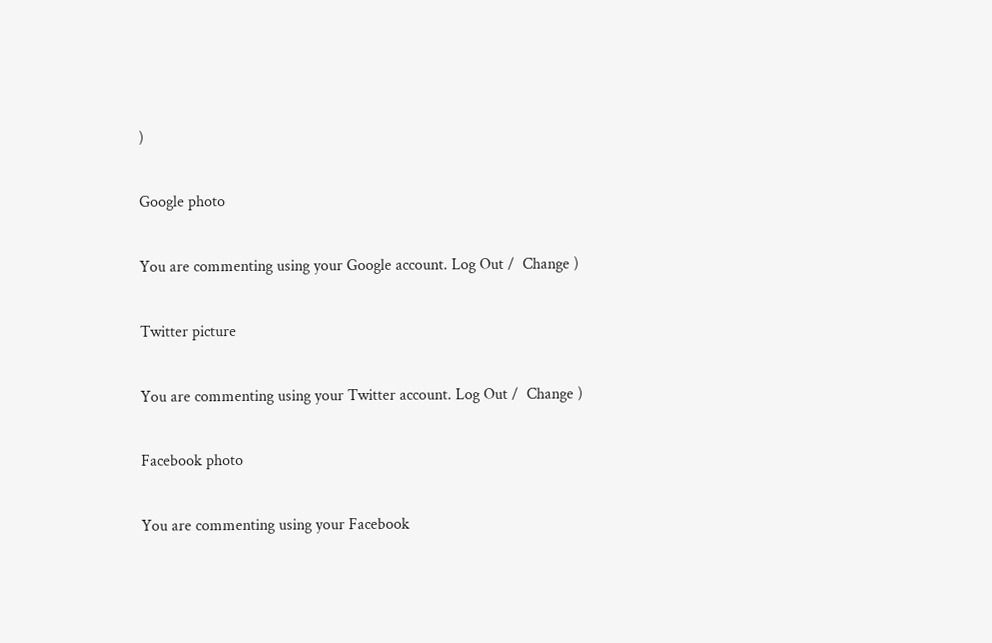)

Google photo

You are commenting using your Google account. Log Out /  Change )

Twitter picture

You are commenting using your Twitter account. Log Out /  Change )

Facebook photo

You are commenting using your Facebook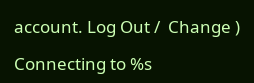account. Log Out /  Change )

Connecting to %s